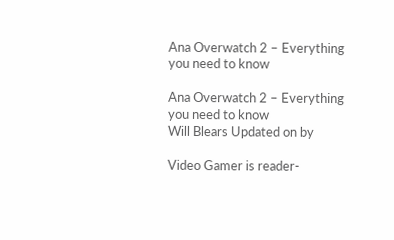Ana Overwatch 2 – Everything you need to know

Ana Overwatch 2 – Everything you need to know
Will Blears Updated on by

Video Gamer is reader-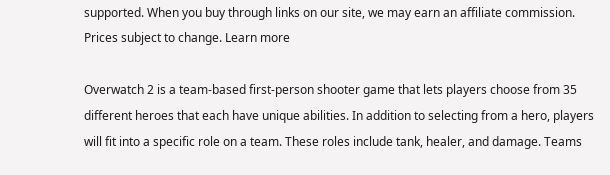supported. When you buy through links on our site, we may earn an affiliate commission. Prices subject to change. Learn more

Overwatch 2 is a team-based first-person shooter game that lets players choose from 35 different heroes that each have unique abilities. In addition to selecting from a hero, players will fit into a specific role on a team. These roles include tank, healer, and damage. Teams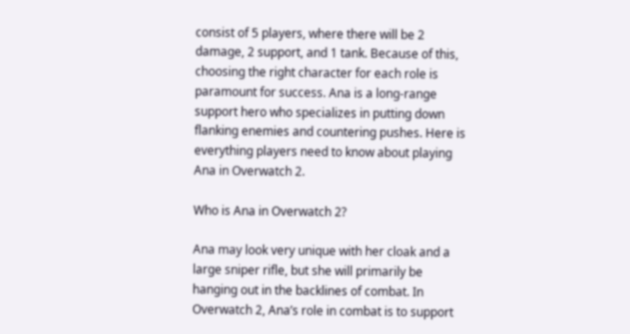consist of 5 players, where there will be 2 damage, 2 support, and 1 tank. Because of this, choosing the right character for each role is paramount for success. Ana is a long-range support hero who specializes in putting down flanking enemies and countering pushes. Here is everything players need to know about playing Ana in Overwatch 2.

Who is Ana in Overwatch 2?

Ana may look very unique with her cloak and a large sniper rifle, but she will primarily be hanging out in the backlines of combat. In Overwatch 2, Ana’s role in combat is to support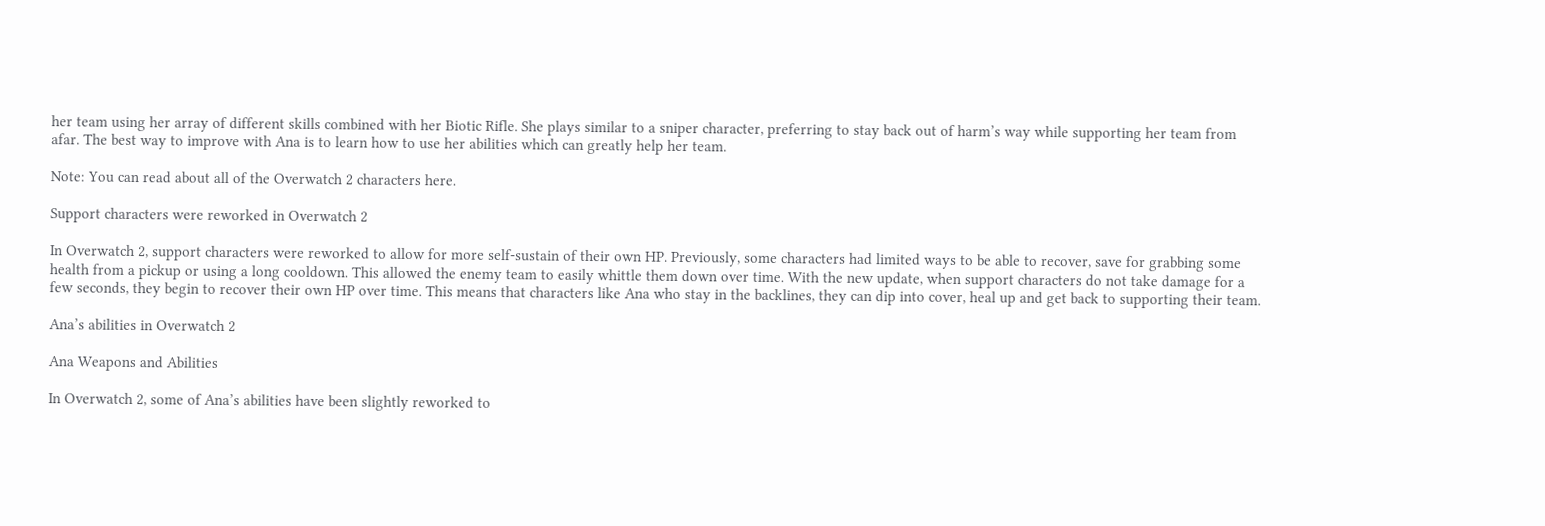her team using her array of different skills combined with her Biotic Rifle. She plays similar to a sniper character, preferring to stay back out of harm’s way while supporting her team from afar. The best way to improve with Ana is to learn how to use her abilities which can greatly help her team.

Note: You can read about all of the Overwatch 2 characters here.

Support characters were reworked in Overwatch 2

In Overwatch 2, support characters were reworked to allow for more self-sustain of their own HP. Previously, some characters had limited ways to be able to recover, save for grabbing some health from a pickup or using a long cooldown. This allowed the enemy team to easily whittle them down over time. With the new update, when support characters do not take damage for a few seconds, they begin to recover their own HP over time. This means that characters like Ana who stay in the backlines, they can dip into cover, heal up and get back to supporting their team.

Ana’s abilities in Overwatch 2

Ana Weapons and Abilities

In Overwatch 2, some of Ana’s abilities have been slightly reworked to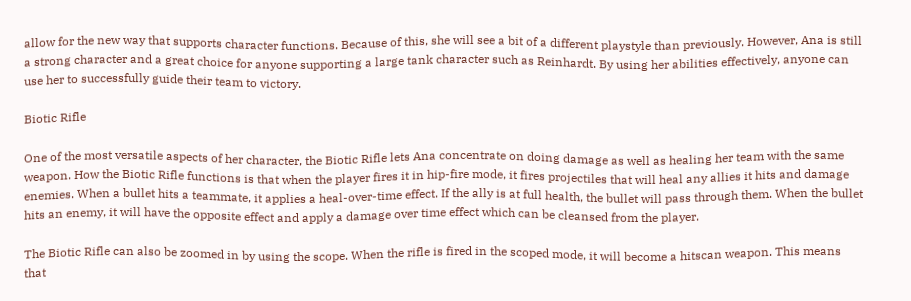allow for the new way that supports character functions. Because of this, she will see a bit of a different playstyle than previously. However, Ana is still a strong character and a great choice for anyone supporting a large tank character such as Reinhardt. By using her abilities effectively, anyone can use her to successfully guide their team to victory.

Biotic Rifle

One of the most versatile aspects of her character, the Biotic Rifle lets Ana concentrate on doing damage as well as healing her team with the same weapon. How the Biotic Rifle functions is that when the player fires it in hip-fire mode, it fires projectiles that will heal any allies it hits and damage enemies. When a bullet hits a teammate, it applies a heal-over-time effect. If the ally is at full health, the bullet will pass through them. When the bullet hits an enemy, it will have the opposite effect and apply a damage over time effect which can be cleansed from the player.

The Biotic Rifle can also be zoomed in by using the scope. When the rifle is fired in the scoped mode, it will become a hitscan weapon. This means that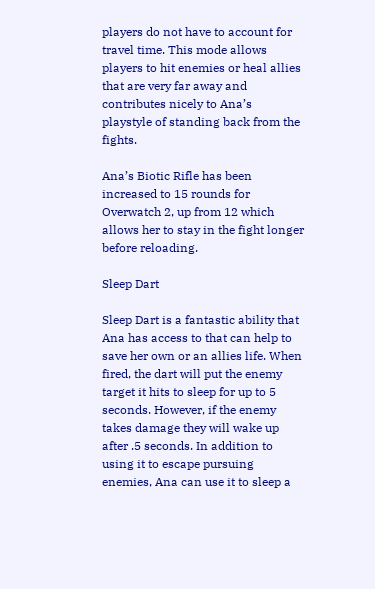players do not have to account for travel time. This mode allows players to hit enemies or heal allies that are very far away and contributes nicely to Ana’s playstyle of standing back from the fights.

Ana’s Biotic Rifle has been increased to 15 rounds for Overwatch 2, up from 12 which allows her to stay in the fight longer before reloading.

Sleep Dart

Sleep Dart is a fantastic ability that Ana has access to that can help to save her own or an allies life. When fired, the dart will put the enemy target it hits to sleep for up to 5 seconds. However, if the enemy takes damage they will wake up after .5 seconds. In addition to using it to escape pursuing enemies, Ana can use it to sleep a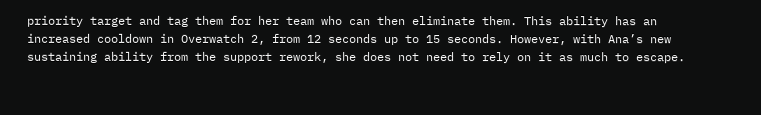priority target and tag them for her team who can then eliminate them. This ability has an increased cooldown in Overwatch 2, from 12 seconds up to 15 seconds. However, with Ana’s new sustaining ability from the support rework, she does not need to rely on it as much to escape.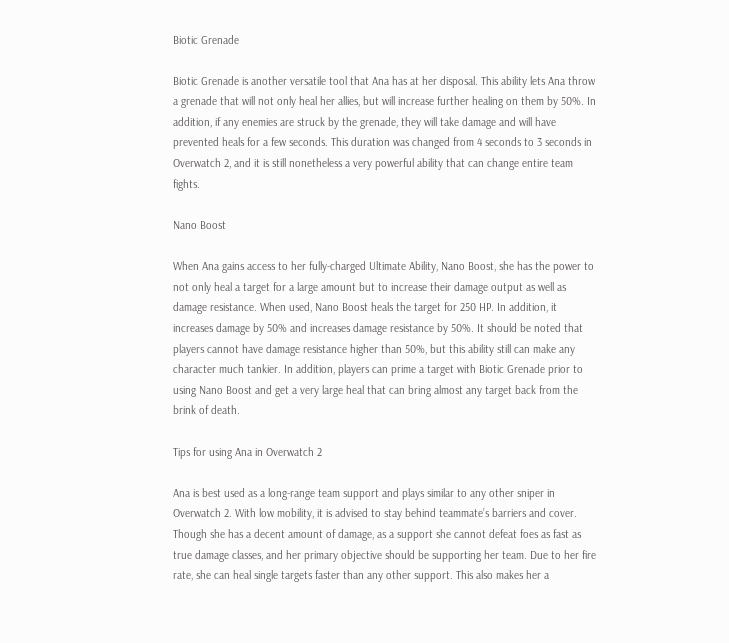Biotic Grenade

Biotic Grenade is another versatile tool that Ana has at her disposal. This ability lets Ana throw a grenade that will not only heal her allies, but will increase further healing on them by 50%. In addition, if any enemies are struck by the grenade, they will take damage and will have prevented heals for a few seconds. This duration was changed from 4 seconds to 3 seconds in Overwatch 2, and it is still nonetheless a very powerful ability that can change entire team fights.

Nano Boost

When Ana gains access to her fully-charged Ultimate Ability, Nano Boost, she has the power to not only heal a target for a large amount but to increase their damage output as well as damage resistance. When used, Nano Boost heals the target for 250 HP. In addition, it increases damage by 50% and increases damage resistance by 50%. It should be noted that players cannot have damage resistance higher than 50%, but this ability still can make any character much tankier. In addition, players can prime a target with Biotic Grenade prior to using Nano Boost and get a very large heal that can bring almost any target back from the brink of death.

Tips for using Ana in Overwatch 2

Ana is best used as a long-range team support and plays similar to any other sniper in Overwatch 2. With low mobility, it is advised to stay behind teammate’s barriers and cover. Though she has a decent amount of damage, as a support she cannot defeat foes as fast as true damage classes, and her primary objective should be supporting her team. Due to her fire rate, she can heal single targets faster than any other support. This also makes her a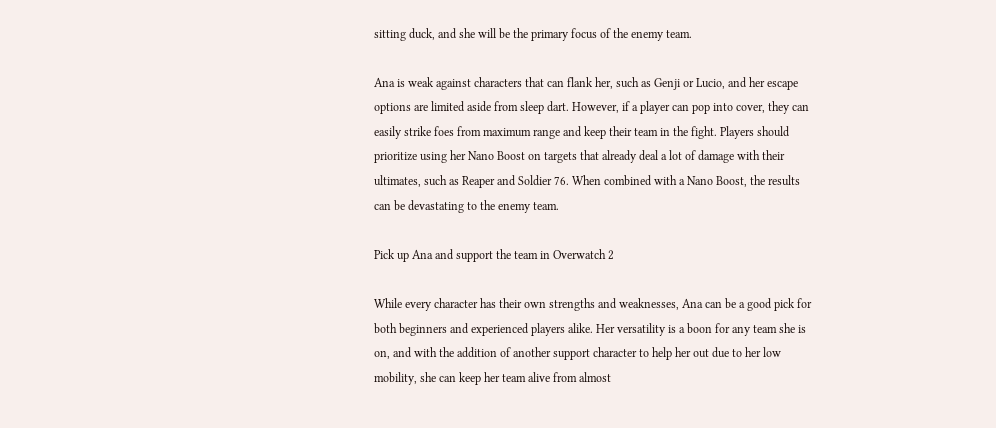sitting duck, and she will be the primary focus of the enemy team.

Ana is weak against characters that can flank her, such as Genji or Lucio, and her escape options are limited aside from sleep dart. However, if a player can pop into cover, they can easily strike foes from maximum range and keep their team in the fight. Players should prioritize using her Nano Boost on targets that already deal a lot of damage with their ultimates, such as Reaper and Soldier 76. When combined with a Nano Boost, the results can be devastating to the enemy team.

Pick up Ana and support the team in Overwatch 2

While every character has their own strengths and weaknesses, Ana can be a good pick for both beginners and experienced players alike. Her versatility is a boon for any team she is on, and with the addition of another support character to help her out due to her low mobility, she can keep her team alive from almost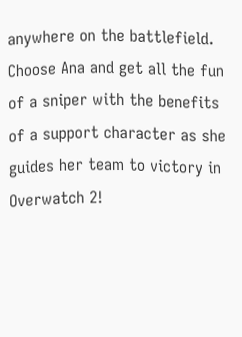anywhere on the battlefield. Choose Ana and get all the fun of a sniper with the benefits of a support character as she guides her team to victory in Overwatch 2!